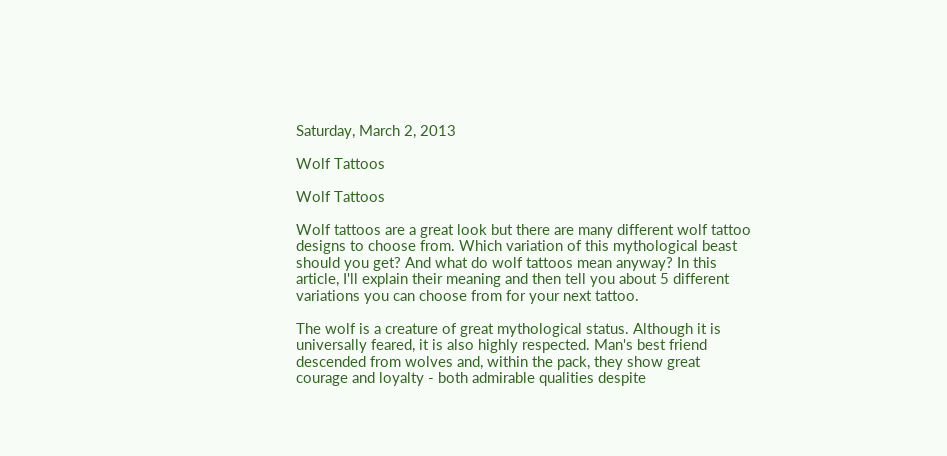Saturday, March 2, 2013

Wolf Tattoos

Wolf Tattoos

Wolf tattoos are a great look but there are many different wolf tattoo designs to choose from. Which variation of this mythological beast should you get? And what do wolf tattoos mean anyway? In this article, I'll explain their meaning and then tell you about 5 different variations you can choose from for your next tattoo.

The wolf is a creature of great mythological status. Although it is universally feared, it is also highly respected. Man's best friend descended from wolves and, within the pack, they show great courage and loyalty - both admirable qualities despite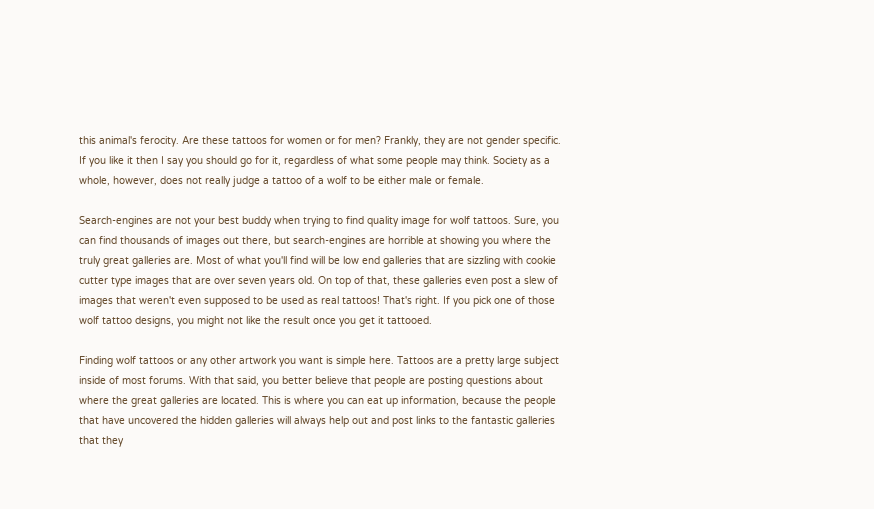this animal's ferocity. Are these tattoos for women or for men? Frankly, they are not gender specific. If you like it then I say you should go for it, regardless of what some people may think. Society as a whole, however, does not really judge a tattoo of a wolf to be either male or female.

Search-engines are not your best buddy when trying to find quality image for wolf tattoos. Sure, you can find thousands of images out there, but search-engines are horrible at showing you where the truly great galleries are. Most of what you'll find will be low end galleries that are sizzling with cookie cutter type images that are over seven years old. On top of that, these galleries even post a slew of images that weren't even supposed to be used as real tattoos! That's right. If you pick one of those wolf tattoo designs, you might not like the result once you get it tattooed.

Finding wolf tattoos or any other artwork you want is simple here. Tattoos are a pretty large subject inside of most forums. With that said, you better believe that people are posting questions about where the great galleries are located. This is where you can eat up information, because the people that have uncovered the hidden galleries will always help out and post links to the fantastic galleries that they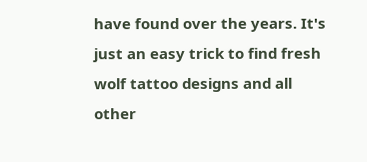have found over the years. It's just an easy trick to find fresh wolf tattoo designs and all other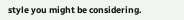style you might be considering.